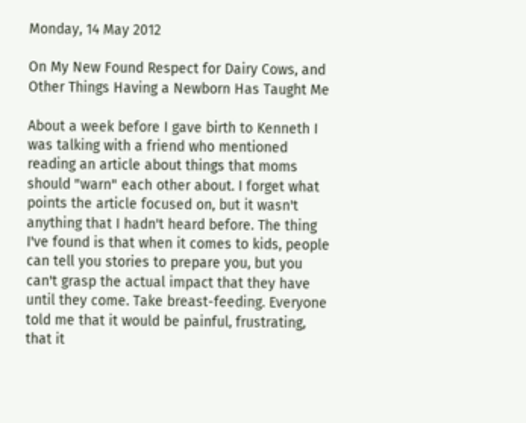Monday, 14 May 2012

On My New Found Respect for Dairy Cows, and Other Things Having a Newborn Has Taught Me

About a week before I gave birth to Kenneth I was talking with a friend who mentioned reading an article about things that moms should "warn" each other about. I forget what points the article focused on, but it wasn't anything that I hadn't heard before. The thing I've found is that when it comes to kids, people can tell you stories to prepare you, but you can't grasp the actual impact that they have until they come. Take breast-feeding. Everyone told me that it would be painful, frustrating, that it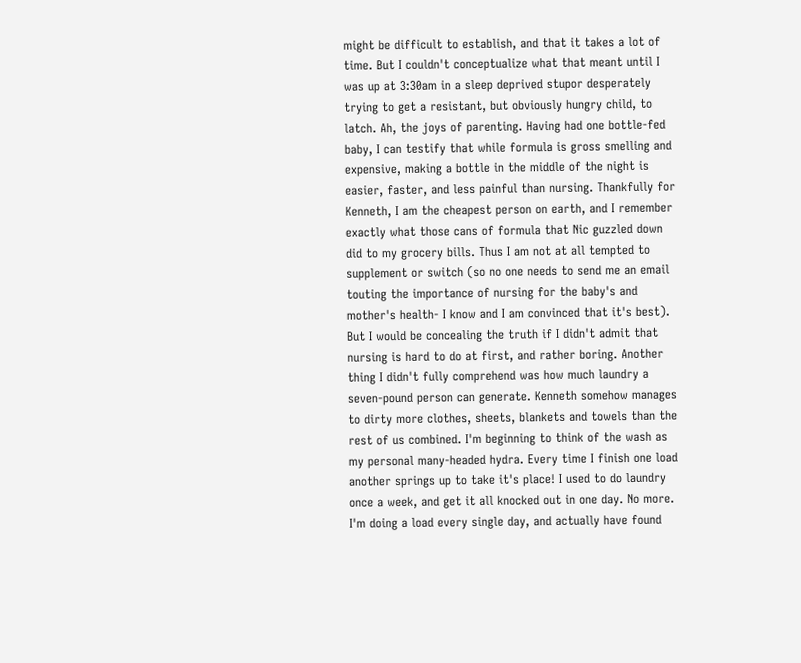might be difficult to establish, and that it takes a lot of time. But I couldn't conceptualize what that meant until I was up at 3:30am in a sleep deprived stupor desperately trying to get a resistant, but obviously hungry child, to latch. Ah, the joys of parenting. Having had one bottle-fed baby, I can testify that while formula is gross smelling and expensive, making a bottle in the middle of the night is easier, faster, and less painful than nursing. Thankfully for Kenneth, I am the cheapest person on earth, and I remember exactly what those cans of formula that Nic guzzled down did to my grocery bills. Thus I am not at all tempted to supplement or switch (so no one needs to send me an email touting the importance of nursing for the baby's and mother's health- I know and I am convinced that it's best). But I would be concealing the truth if I didn't admit that nursing is hard to do at first, and rather boring. Another thing I didn't fully comprehend was how much laundry a seven-pound person can generate. Kenneth somehow manages to dirty more clothes, sheets, blankets and towels than the rest of us combined. I'm beginning to think of the wash as my personal many-headed hydra. Every time I finish one load another springs up to take it's place! I used to do laundry once a week, and get it all knocked out in one day. No more. I'm doing a load every single day, and actually have found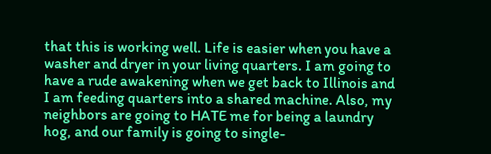that this is working well. Life is easier when you have a washer and dryer in your living quarters. I am going to have a rude awakening when we get back to Illinois and I am feeding quarters into a shared machine. Also, my neighbors are going to HATE me for being a laundry hog, and our family is going to single-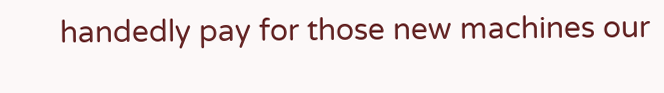handedly pay for those new machines our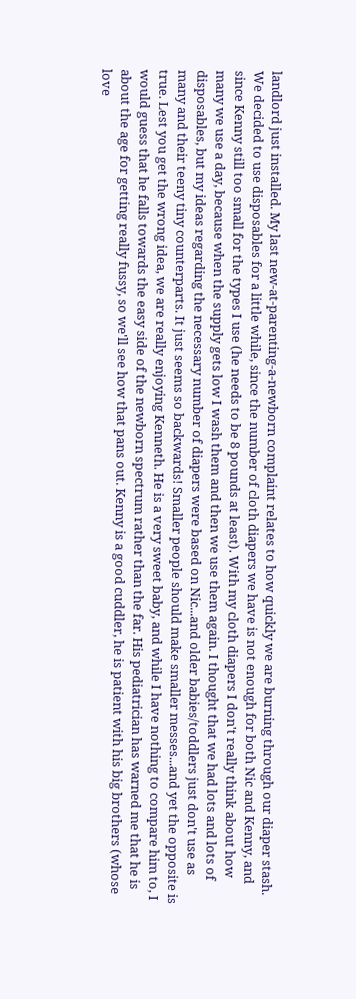landlord just installed. My last new-at-parenting-a-newborn complaint relates to how quickly we are burning through our diaper stash. We decided to use disposables for a little while, since the number of cloth diapers we have is not enough for both Nic and Kenny, and since Kenny still too small for the types I use (he needs to be 8 pounds at least). With my cloth diapers I don't really think about how many we use a day, because when the supply gets low I wash them and then we use them again. I thought that we had lots and lots of disposables, but my ideas regarding the necessary number of diapers were based on Nic...and older babies/toddlers just don't use as many and their teeny tiny counterparts. It just seems so backwards! Smaller people should make smaller messes...and yet the opposite is true. Lest you get the wrong idea, we are really enjoying Kenneth. He is a very sweet baby, and while I have nothing to compare him to, I would guess that he falls towards the easy side of the newborn spectrum rather than the far. His pediatrician has warned me that he is about the age for getting really fussy, so we'll see how that pans out. Kenny is a good cuddler, he is patient with his big brothers (whose love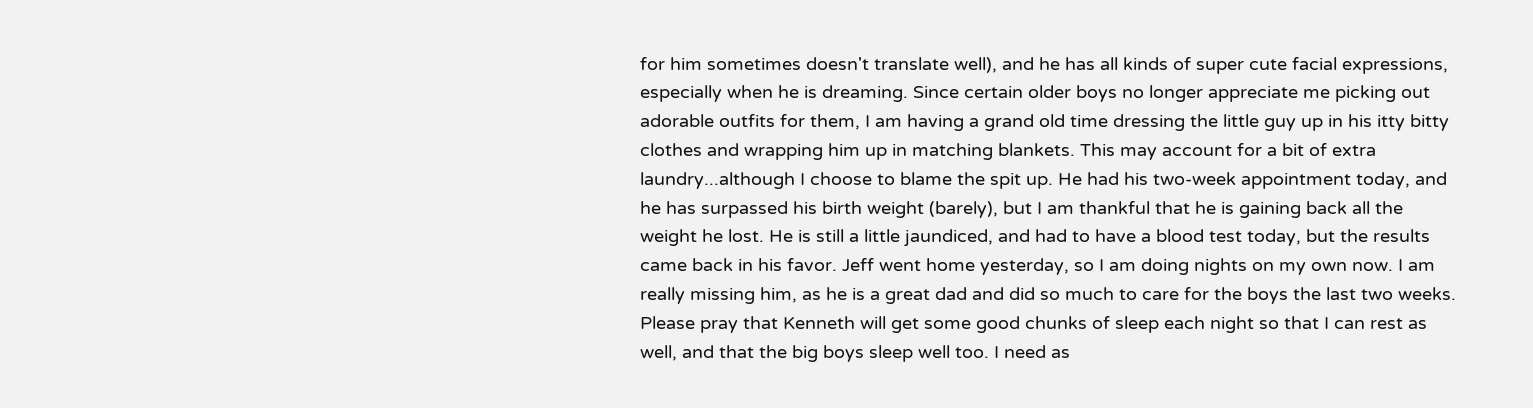for him sometimes doesn't translate well), and he has all kinds of super cute facial expressions, especially when he is dreaming. Since certain older boys no longer appreciate me picking out adorable outfits for them, I am having a grand old time dressing the little guy up in his itty bitty clothes and wrapping him up in matching blankets. This may account for a bit of extra laundry...although I choose to blame the spit up. He had his two-week appointment today, and he has surpassed his birth weight (barely), but I am thankful that he is gaining back all the weight he lost. He is still a little jaundiced, and had to have a blood test today, but the results came back in his favor. Jeff went home yesterday, so I am doing nights on my own now. I am really missing him, as he is a great dad and did so much to care for the boys the last two weeks. Please pray that Kenneth will get some good chunks of sleep each night so that I can rest as well, and that the big boys sleep well too. I need as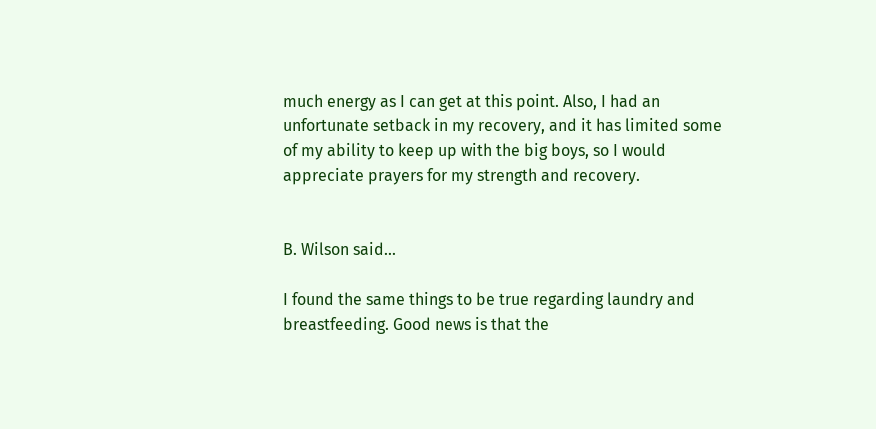much energy as I can get at this point. Also, I had an unfortunate setback in my recovery, and it has limited some of my ability to keep up with the big boys, so I would appreciate prayers for my strength and recovery.


B. Wilson said...

I found the same things to be true regarding laundry and breastfeeding. Good news is that the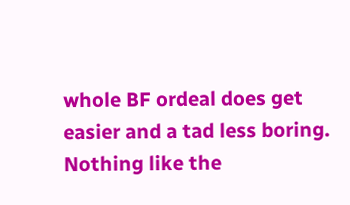whole BF ordeal does get easier and a tad less boring. Nothing like the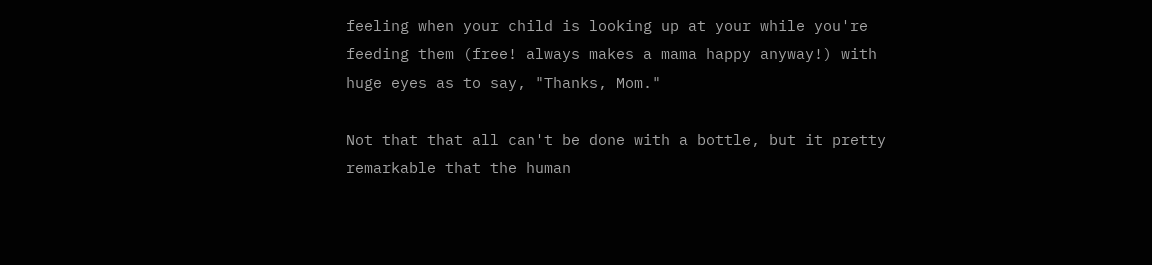feeling when your child is looking up at your while you're feeding them (free! always makes a mama happy anyway!) with huge eyes as to say, "Thanks, Mom."

Not that that all can't be done with a bottle, but it pretty remarkable that the human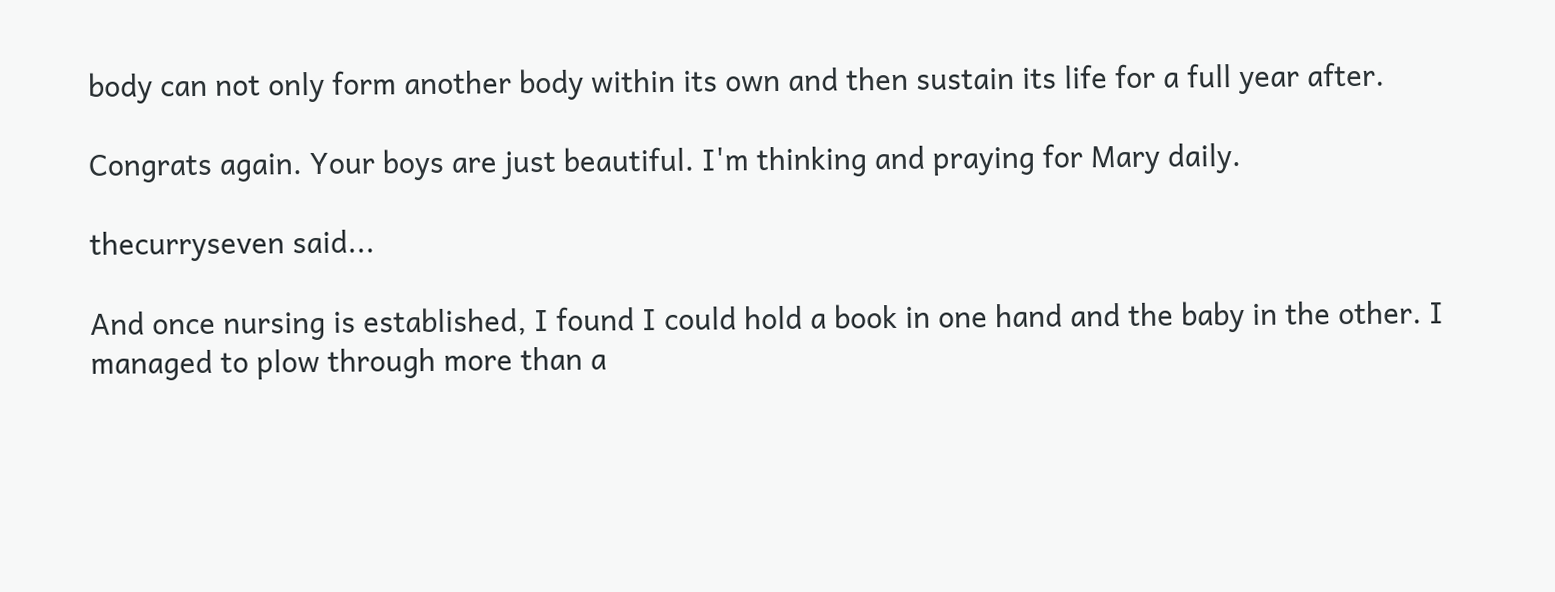body can not only form another body within its own and then sustain its life for a full year after.

Congrats again. Your boys are just beautiful. I'm thinking and praying for Mary daily.

thecurryseven said...

And once nursing is established, I found I could hold a book in one hand and the baby in the other. I managed to plow through more than a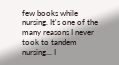few books while nursing. It's one of the many reasons I never took to tandem nursing... I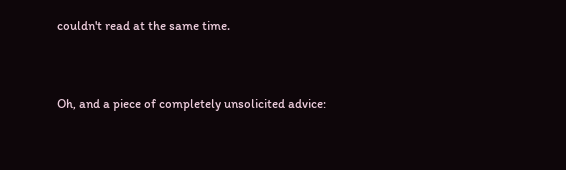couldn't read at the same time.


Oh, and a piece of completely unsolicited advice: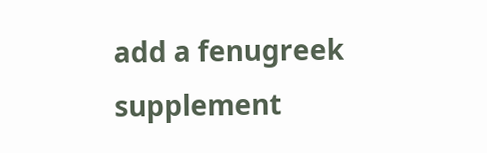add a fenugreek supplement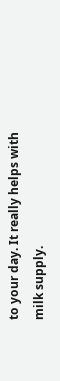to your day. It really helps with milk supply.